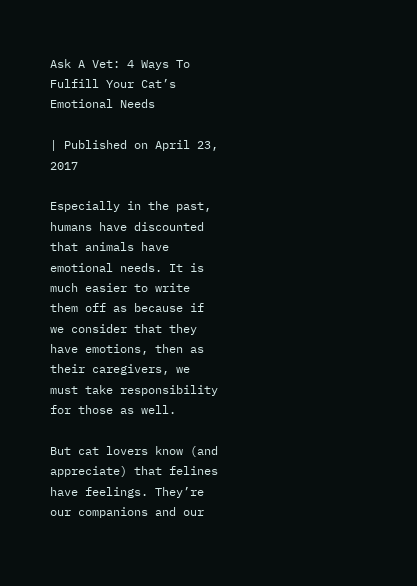Ask A Vet: 4 Ways To Fulfill Your Cat’s Emotional Needs

| Published on April 23, 2017

Especially in the past, humans have discounted that animals have emotional needs. It is much easier to write them off as because if we consider that they have emotions, then as their caregivers, we must take responsibility for those as well.

But cat lovers know (and appreciate) that felines have feelings. They’re our companions and our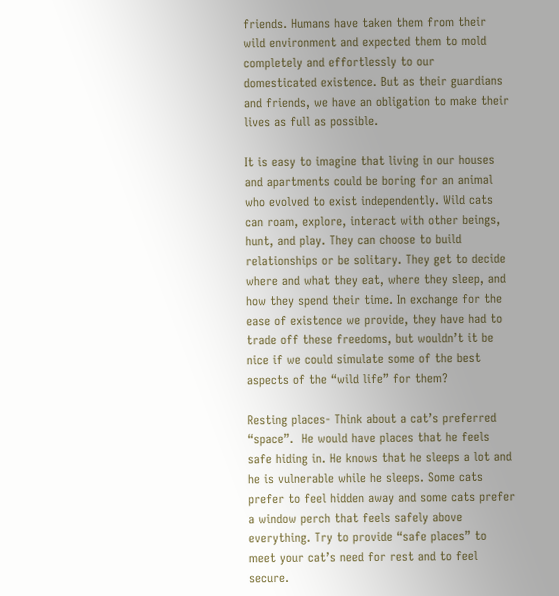friends. Humans have taken them from their wild environment and expected them to mold completely and effortlessly to our domesticated existence. But as their guardians and friends, we have an obligation to make their lives as full as possible.

It is easy to imagine that living in our houses and apartments could be boring for an animal who evolved to exist independently. Wild cats can roam, explore, interact with other beings, hunt, and play. They can choose to build relationships or be solitary. They get to decide where and what they eat, where they sleep, and how they spend their time. In exchange for the ease of existence we provide, they have had to trade off these freedoms, but wouldn’t it be nice if we could simulate some of the best aspects of the “wild life” for them?

Resting places- Think about a cat’s preferred “space”.  He would have places that he feels safe hiding in. He knows that he sleeps a lot and he is vulnerable while he sleeps. Some cats prefer to feel hidden away and some cats prefer a window perch that feels safely above everything. Try to provide “safe places” to meet your cat’s need for rest and to feel secure.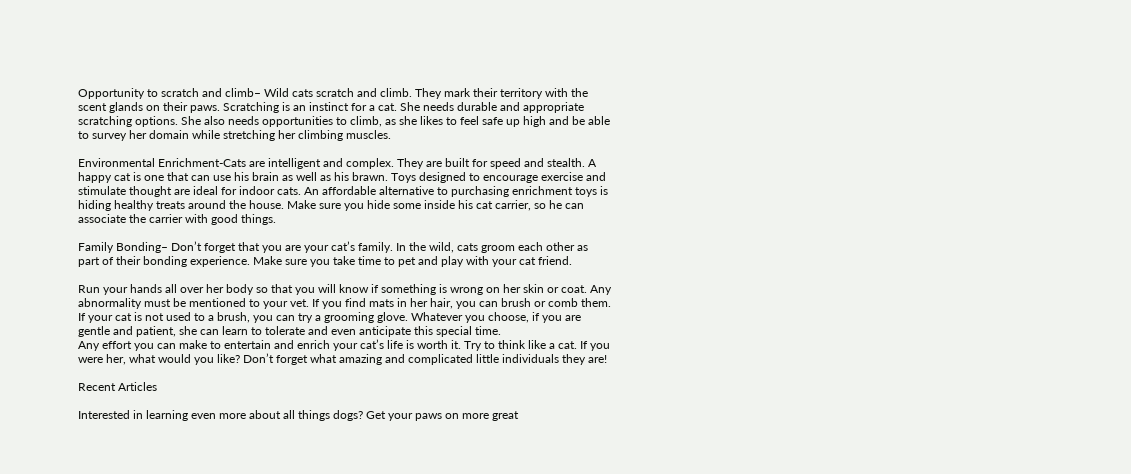Opportunity to scratch and climb– Wild cats scratch and climb. They mark their territory with the scent glands on their paws. Scratching is an instinct for a cat. She needs durable and appropriate scratching options. She also needs opportunities to climb, as she likes to feel safe up high and be able to survey her domain while stretching her climbing muscles.

Environmental Enrichment-Cats are intelligent and complex. They are built for speed and stealth. A happy cat is one that can use his brain as well as his brawn. Toys designed to encourage exercise and stimulate thought are ideal for indoor cats. An affordable alternative to purchasing enrichment toys is hiding healthy treats around the house. Make sure you hide some inside his cat carrier, so he can associate the carrier with good things.

Family Bonding– Don’t forget that you are your cat’s family. In the wild, cats groom each other as part of their bonding experience. Make sure you take time to pet and play with your cat friend.

Run your hands all over her body so that you will know if something is wrong on her skin or coat. Any abnormality must be mentioned to your vet. If you find mats in her hair, you can brush or comb them. If your cat is not used to a brush, you can try a grooming glove. Whatever you choose, if you are gentle and patient, she can learn to tolerate and even anticipate this special time.
Any effort you can make to entertain and enrich your cat’s life is worth it. Try to think like a cat. If you were her, what would you like? Don’t forget what amazing and complicated little individuals they are!

Recent Articles

Interested in learning even more about all things dogs? Get your paws on more great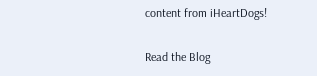content from iHeartDogs!

Read the Blog